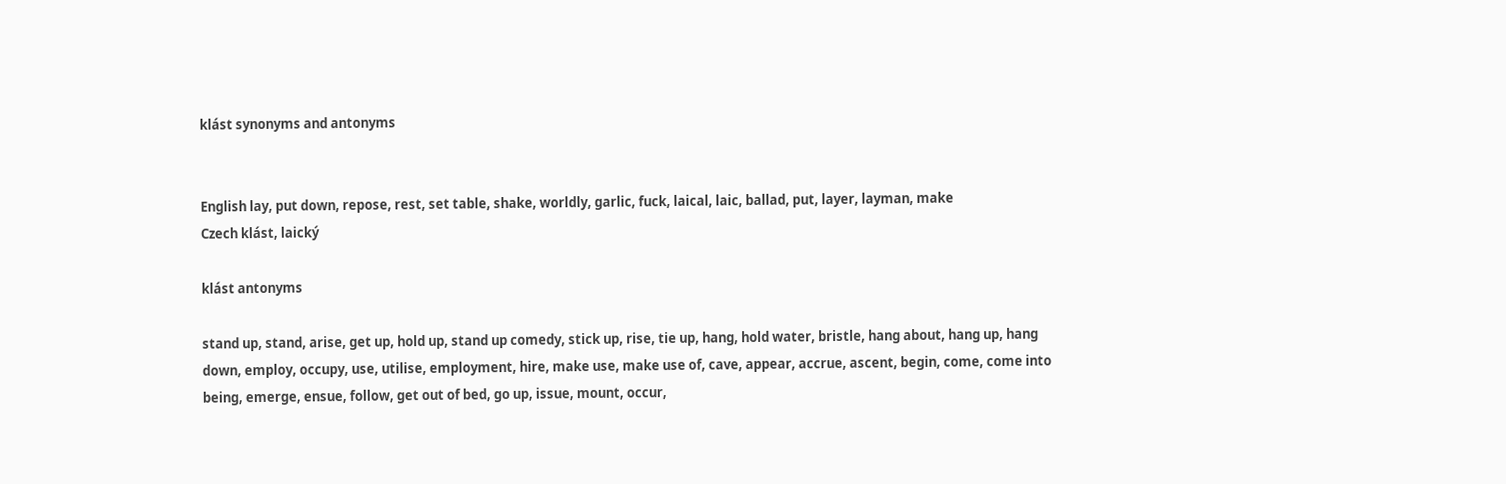klást synonyms and antonyms


English lay, put down, repose, rest, set table, shake, worldly, garlic, fuck, laical, laic, ballad, put, layer, layman, make
Czech klást, laický

klást antonyms

stand up, stand, arise, get up, hold up, stand up comedy, stick up, rise, tie up, hang, hold water, bristle, hang about, hang up, hang down, employ, occupy, use, utilise, employment, hire, make use, make use of, cave, appear, accrue, ascent, begin, come, come into being, emerge, ensue, follow, get out of bed, go up, issue, mount, occur,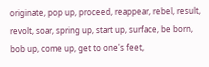originate, pop up, proceed, reappear, rebel, result, revolt, soar, spring up, start up, surface, be born, bob up, come up, get to one's feet,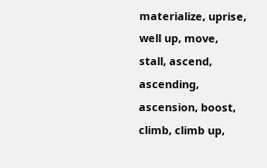materialize, uprise, well up, move, stall, ascend, ascending, ascension, boost, climb, climb up,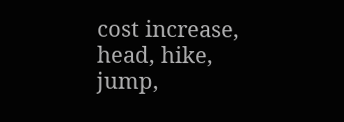cost increase, head, hike, jump,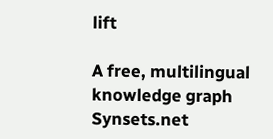lift

A free, multilingual knowledge graph Synsets.net